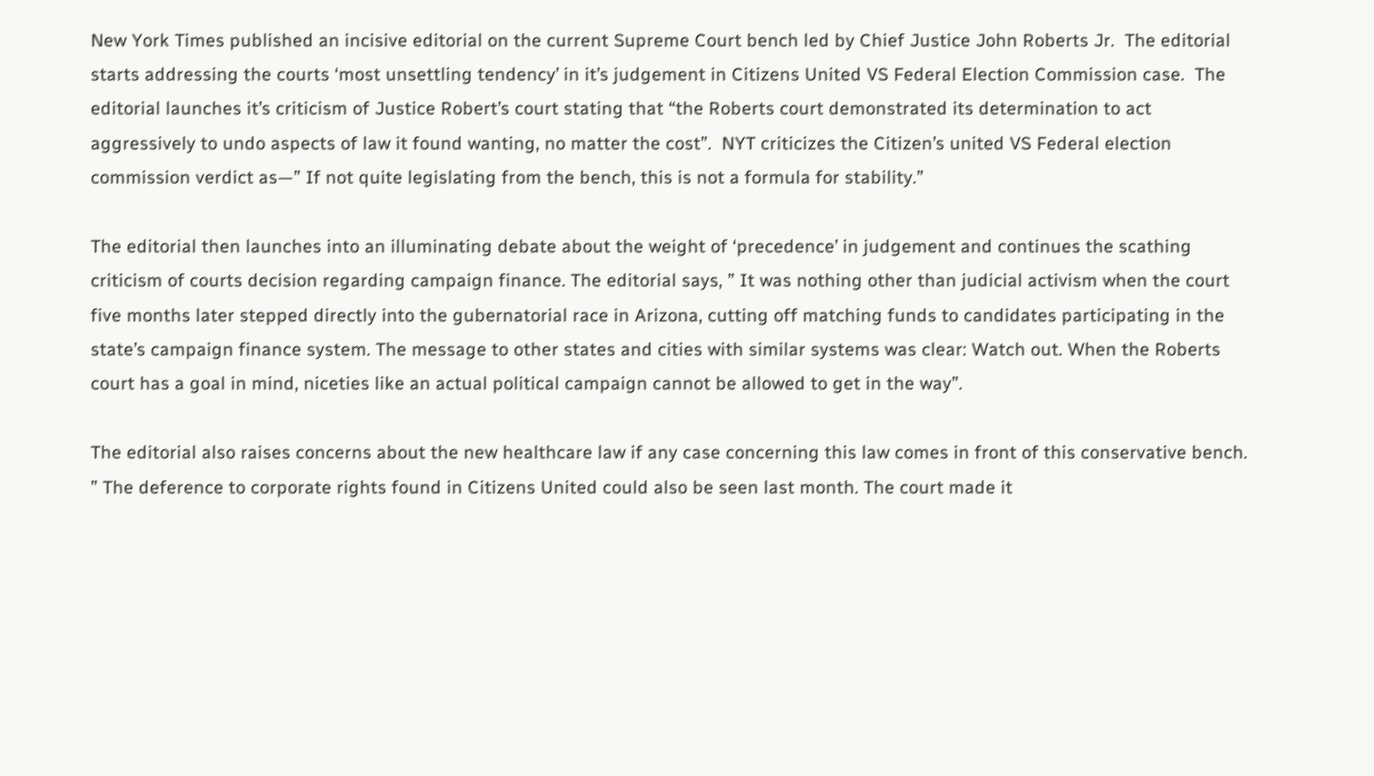New York Times published an incisive editorial on the current Supreme Court bench led by Chief Justice John Roberts Jr.  The editorial starts addressing the courts ‘most unsettling tendency’ in it’s judgement in Citizens United VS Federal Election Commission case.  The editorial launches it’s criticism of Justice Robert’s court stating that “the Roberts court demonstrated its determination to act aggressively to undo aspects of law it found wanting, no matter the cost”.  NYT criticizes the Citizen’s united VS Federal election commission verdict as—” If not quite legislating from the bench, this is not a formula for stability.”

The editorial then launches into an illuminating debate about the weight of ‘precedence’ in judgement and continues the scathing criticism of courts decision regarding campaign finance. The editorial says, ” It was nothing other than judicial activism when the court five months later stepped directly into the gubernatorial race in Arizona, cutting off matching funds to candidates participating in the state’s campaign finance system. The message to other states and cities with similar systems was clear: Watch out. When the Roberts court has a goal in mind, niceties like an actual political campaign cannot be allowed to get in the way”.

The editorial also raises concerns about the new healthcare law if any case concerning this law comes in front of this conservative bench.  ” The deference to corporate rights found in Citizens United could also be seen last month. The court made it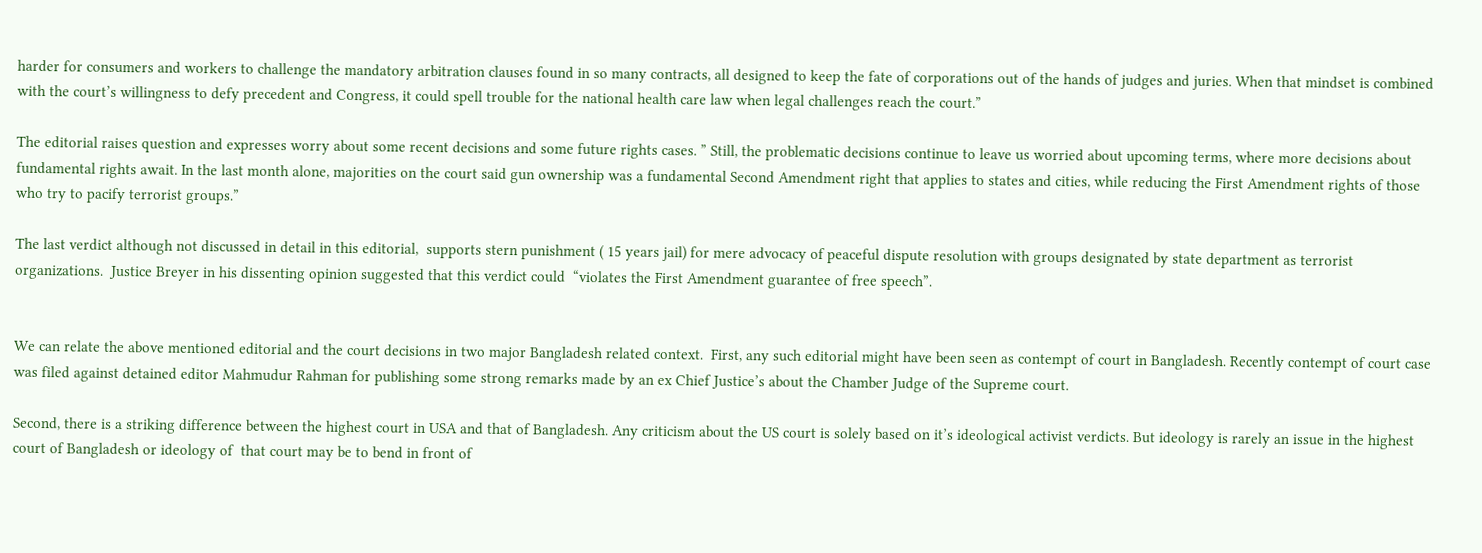harder for consumers and workers to challenge the mandatory arbitration clauses found in so many contracts, all designed to keep the fate of corporations out of the hands of judges and juries. When that mindset is combined with the court’s willingness to defy precedent and Congress, it could spell trouble for the national health care law when legal challenges reach the court.”

The editorial raises question and expresses worry about some recent decisions and some future rights cases. ” Still, the problematic decisions continue to leave us worried about upcoming terms, where more decisions about fundamental rights await. In the last month alone, majorities on the court said gun ownership was a fundamental Second Amendment right that applies to states and cities, while reducing the First Amendment rights of those who try to pacify terrorist groups.”

The last verdict although not discussed in detail in this editorial,  supports stern punishment ( 15 years jail) for mere advocacy of peaceful dispute resolution with groups designated by state department as terrorist organizations.  Justice Breyer in his dissenting opinion suggested that this verdict could  “violates the First Amendment guarantee of free speech”.


We can relate the above mentioned editorial and the court decisions in two major Bangladesh related context.  First, any such editorial might have been seen as contempt of court in Bangladesh. Recently contempt of court case was filed against detained editor Mahmudur Rahman for publishing some strong remarks made by an ex Chief Justice’s about the Chamber Judge of the Supreme court.

Second, there is a striking difference between the highest court in USA and that of Bangladesh. Any criticism about the US court is solely based on it’s ideological activist verdicts. But ideology is rarely an issue in the highest court of Bangladesh or ideology of  that court may be to bend in front of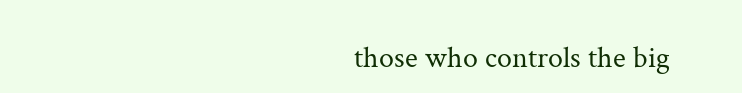those who controls the big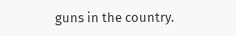guns in the country.